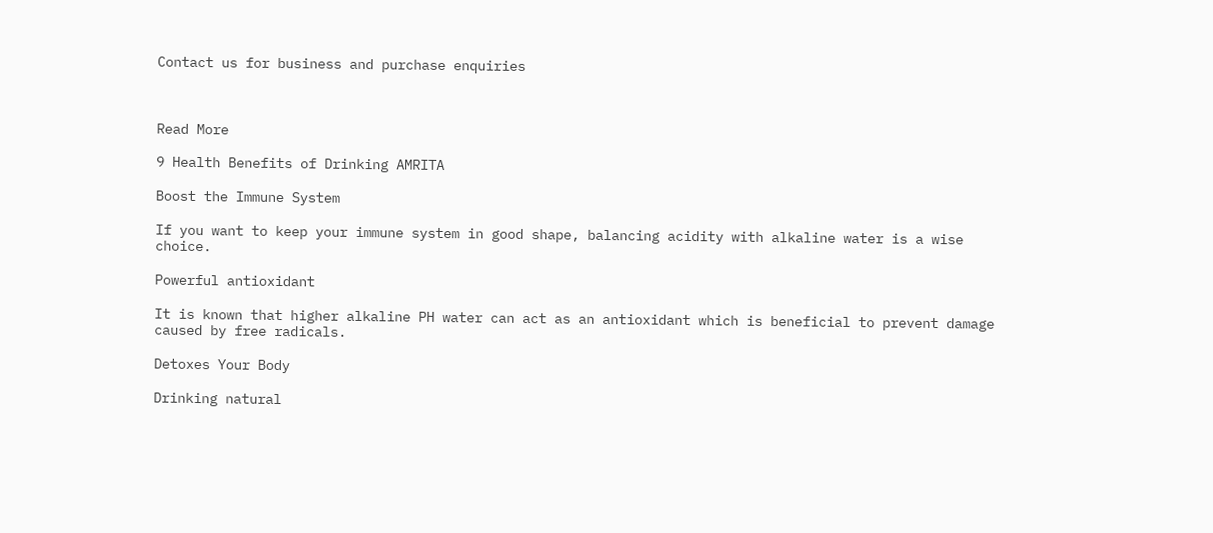Contact us for business and purchase enquiries



Read More

9 Health Benefits of Drinking AMRITA

Boost the Immune System

If you want to keep your immune system in good shape, balancing acidity with alkaline water is a wise choice.

Powerful antioxidant

It is known that higher alkaline PH water can act as an antioxidant which is beneficial to prevent damage caused by free radicals.

Detoxes Your Body

Drinking natural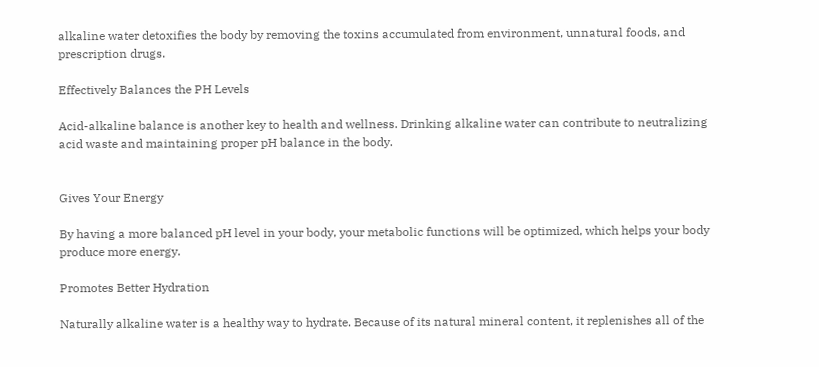alkaline water detoxifies the body by removing the toxins accumulated from environment, unnatural foods, and prescription drugs.

Effectively Balances the PH Levels

Acid-alkaline balance is another key to health and wellness. Drinking alkaline water can contribute to neutralizing acid waste and maintaining proper pH balance in the body.


Gives Your Energy

By having a more balanced pH level in your body, your metabolic functions will be optimized, which helps your body produce more energy.

Promotes Better Hydration

Naturally alkaline water is a healthy way to hydrate. Because of its natural mineral content, it replenishes all of the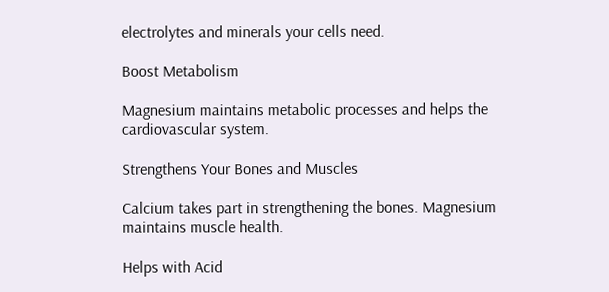electrolytes and minerals your cells need.

Boost Metabolism

Magnesium maintains metabolic processes and helps the cardiovascular system.

Strengthens Your Bones and Muscles

Calcium takes part in strengthening the bones. Magnesium maintains muscle health.

Helps with Acid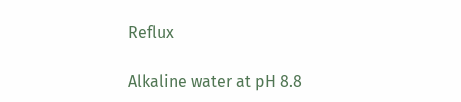Reflux

Alkaline water at pH 8.8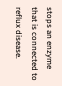stops an enzyme that is connected to reflux disease.